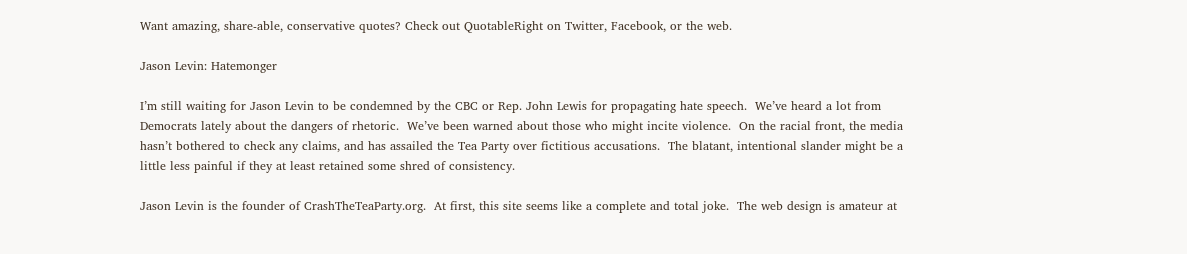Want amazing, share-able, conservative quotes? Check out QuotableRight on Twitter, Facebook, or the web.

Jason Levin: Hatemonger

I’m still waiting for Jason Levin to be condemned by the CBC or Rep. John Lewis for propagating hate speech.  We’ve heard a lot from Democrats lately about the dangers of rhetoric.  We’ve been warned about those who might incite violence.  On the racial front, the media hasn’t bothered to check any claims, and has assailed the Tea Party over fictitious accusations.  The blatant, intentional slander might be a little less painful if they at least retained some shred of consistency.

Jason Levin is the founder of CrashTheTeaParty.org.  At first, this site seems like a complete and total joke.  The web design is amateur at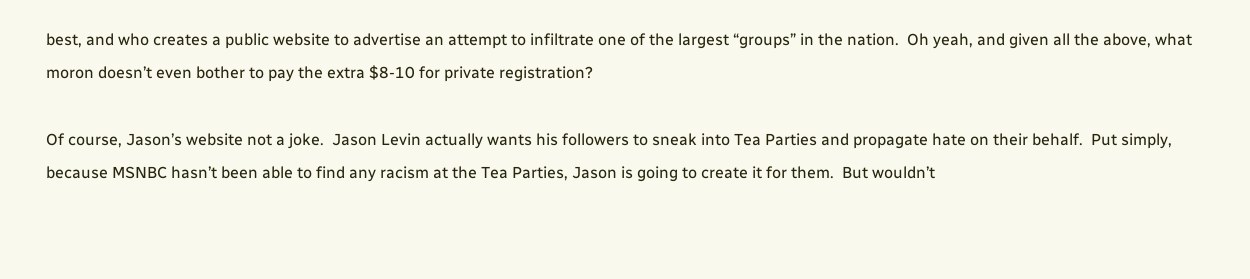best, and who creates a public website to advertise an attempt to infiltrate one of the largest “groups” in the nation.  Oh yeah, and given all the above, what moron doesn’t even bother to pay the extra $8-10 for private registration?

Of course, Jason’s website not a joke.  Jason Levin actually wants his followers to sneak into Tea Parties and propagate hate on their behalf.  Put simply, because MSNBC hasn’t been able to find any racism at the Tea Parties, Jason is going to create it for them.  But wouldn’t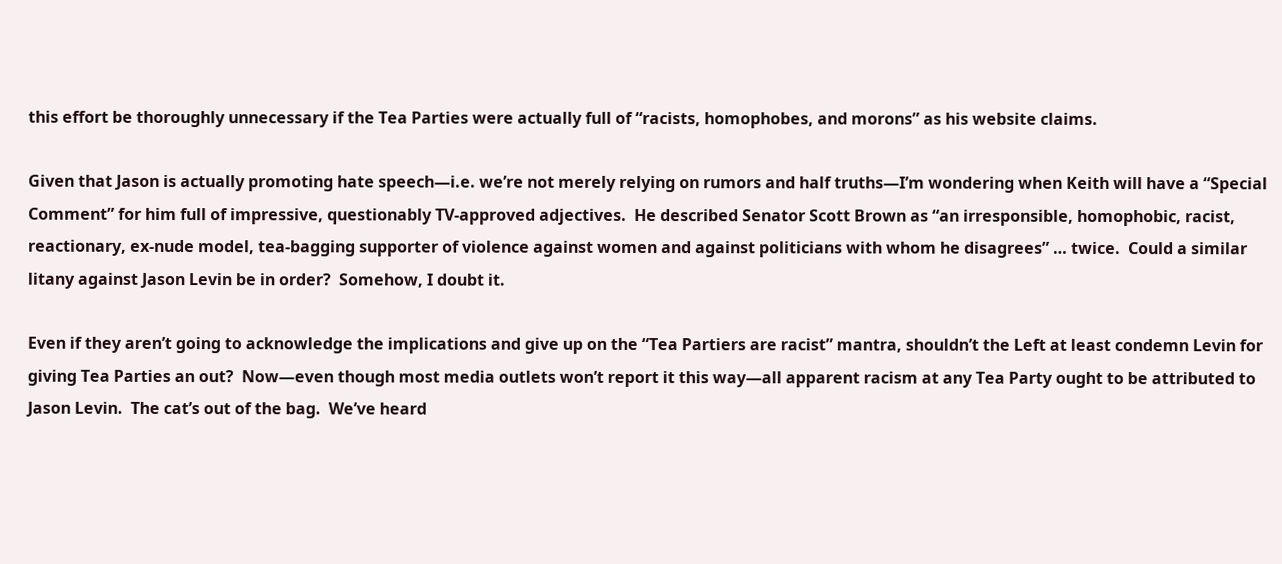this effort be thoroughly unnecessary if the Tea Parties were actually full of “racists, homophobes, and morons” as his website claims.

Given that Jason is actually promoting hate speech—i.e. we’re not merely relying on rumors and half truths—I’m wondering when Keith will have a “Special Comment” for him full of impressive, questionably TV-approved adjectives.  He described Senator Scott Brown as “an irresponsible, homophobic, racist, reactionary, ex-nude model, tea-bagging supporter of violence against women and against politicians with whom he disagrees” … twice.  Could a similar litany against Jason Levin be in order?  Somehow, I doubt it.

Even if they aren’t going to acknowledge the implications and give up on the “Tea Partiers are racist” mantra, shouldn’t the Left at least condemn Levin for giving Tea Parties an out?  Now—even though most media outlets won’t report it this way—all apparent racism at any Tea Party ought to be attributed to Jason Levin.  The cat’s out of the bag.  We’ve heard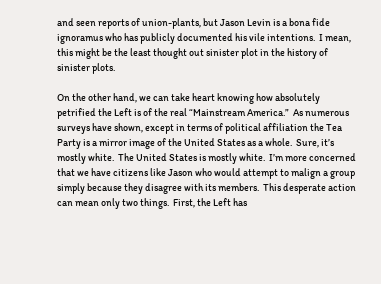and seen reports of union-plants, but Jason Levin is a bona fide ignoramus who has publicly documented his vile intentions.  I mean, this might be the least thought out sinister plot in the history of sinister plots.

On the other hand, we can take heart knowing how absolutely petrified the Left is of the real “Mainstream America.”  As numerous surveys have shown, except in terms of political affiliation the Tea Party is a mirror image of the United States as a whole.  Sure, it’s mostly white.  The United States is mostly white.  I’m more concerned that we have citizens like Jason who would attempt to malign a group simply because they disagree with its members.  This desperate action can mean only two things.  First, the Left has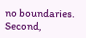no boundaries.  Second,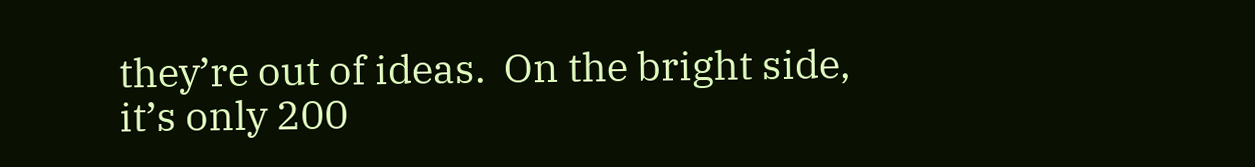they’re out of ideas.  On the bright side, it’s only 200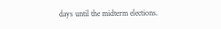days until the midterm elections.